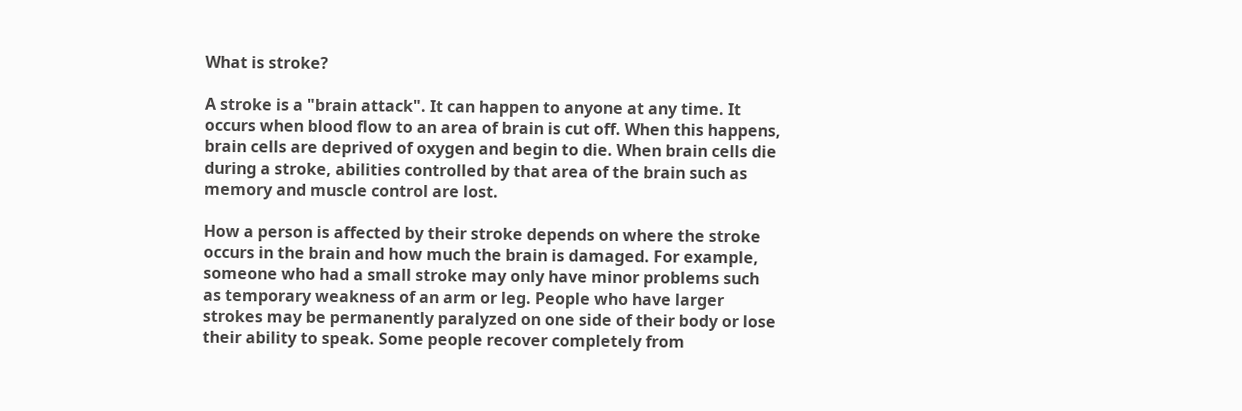What is stroke?

A stroke is a "brain attack". It can happen to anyone at any time. It occurs when blood flow to an area of brain is cut off. When this happens, brain cells are deprived of oxygen and begin to die. When brain cells die during a stroke, abilities controlled by that area of the brain such as memory and muscle control are lost.

How a person is affected by their stroke depends on where the stroke occurs in the brain and how much the brain is damaged. For example, someone who had a small stroke may only have minor problems such as temporary weakness of an arm or leg. People who have larger strokes may be permanently paralyzed on one side of their body or lose their ability to speak. Some people recover completely from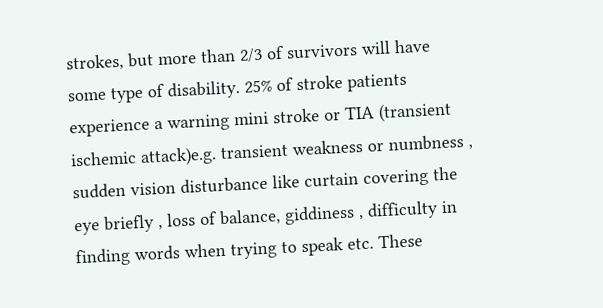strokes, but more than 2/3 of survivors will have some type of disability. 25% of stroke patients experience a warning mini stroke or TIA (transient ischemic attack)e.g. transient weakness or numbness , sudden vision disturbance like curtain covering the eye briefly , loss of balance, giddiness , difficulty in finding words when trying to speak etc. These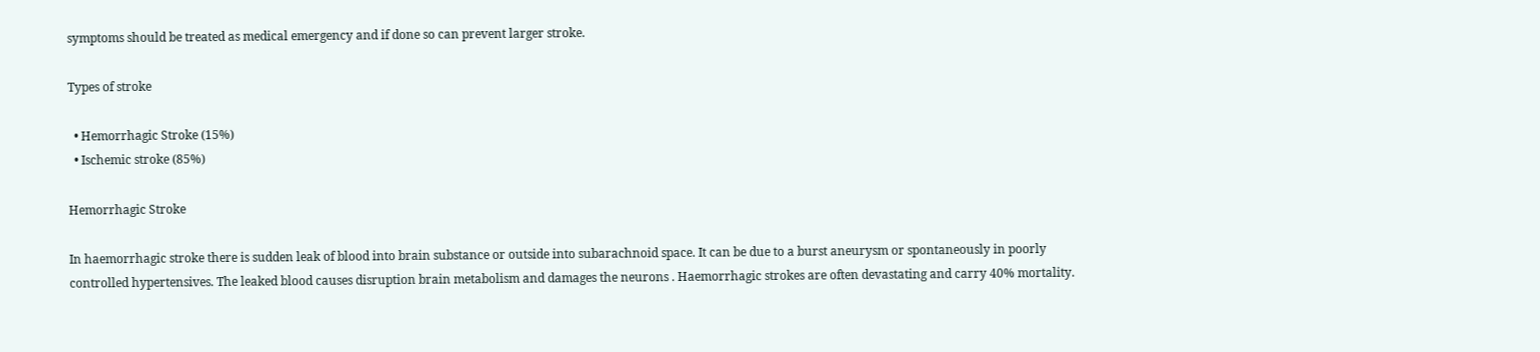symptoms should be treated as medical emergency and if done so can prevent larger stroke.

Types of stroke

  • Hemorrhagic Stroke (15%)
  • Ischemic stroke (85%)

Hemorrhagic Stroke

In haemorrhagic stroke there is sudden leak of blood into brain substance or outside into subarachnoid space. It can be due to a burst aneurysm or spontaneously in poorly controlled hypertensives. The leaked blood causes disruption brain metabolism and damages the neurons . Haemorrhagic strokes are often devastating and carry 40% mortality.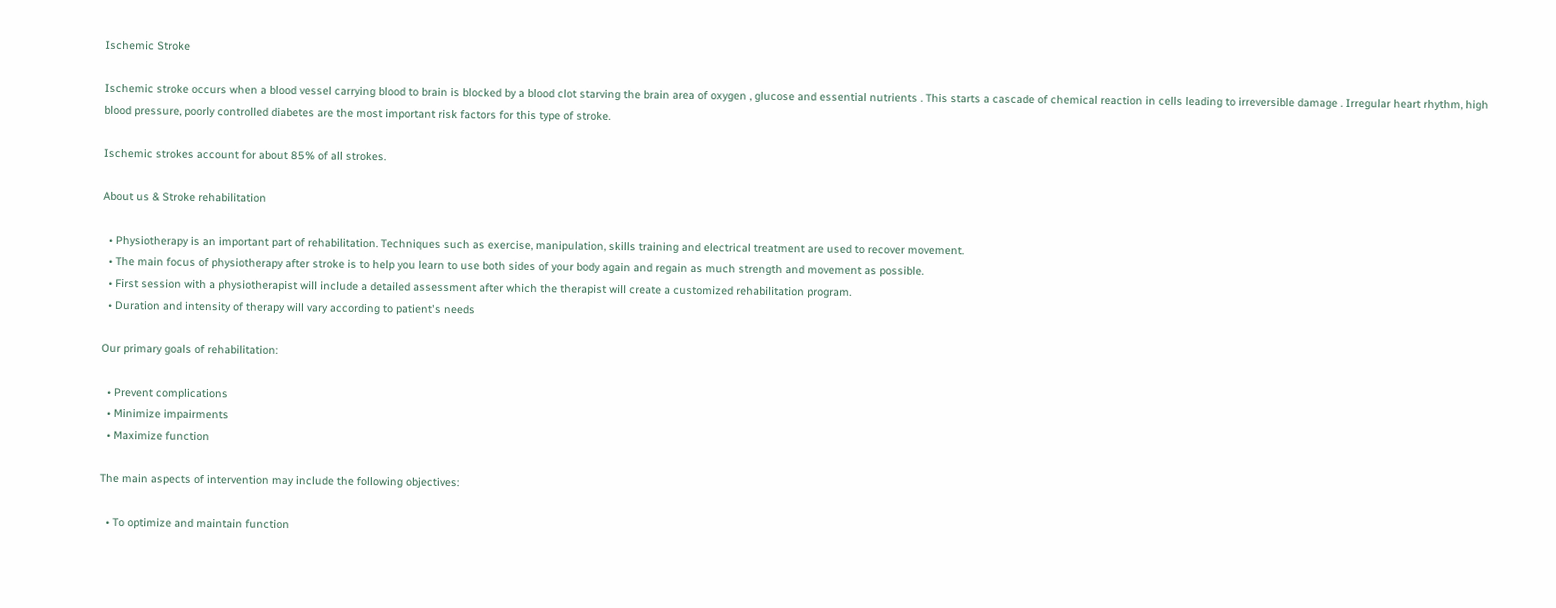Ischemic Stroke

Ischemic stroke occurs when a blood vessel carrying blood to brain is blocked by a blood clot starving the brain area of oxygen , glucose and essential nutrients . This starts a cascade of chemical reaction in cells leading to irreversible damage . Irregular heart rhythm, high blood pressure, poorly controlled diabetes are the most important risk factors for this type of stroke.

Ischemic strokes account for about 85% of all strokes.

About us & Stroke rehabilitation

  • Physiotherapy is an important part of rehabilitation. Techniques such as exercise, manipulation, skills training and electrical treatment are used to recover movement.
  • The main focus of physiotherapy after stroke is to help you learn to use both sides of your body again and regain as much strength and movement as possible.
  • First session with a physiotherapist will include a detailed assessment after which the therapist will create a customized rehabilitation program.
  • Duration and intensity of therapy will vary according to patient's needs

Our primary goals of rehabilitation:

  • Prevent complications
  • Minimize impairments
  • Maximize function

The main aspects of intervention may include the following objectives:

  • To optimize and maintain function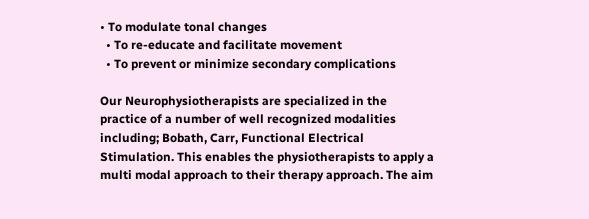• To modulate tonal changes
  • To re-educate and facilitate movement
  • To prevent or minimize secondary complications

Our Neurophysiotherapists are specialized in the practice of a number of well recognized modalities including; Bobath, Carr, Functional Electrical Stimulation. This enables the physiotherapists to apply a multi modal approach to their therapy approach. The aim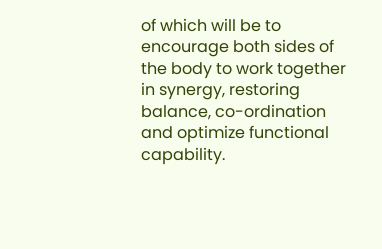of which will be to encourage both sides of the body to work together in synergy, restoring balance, co-ordination and optimize functional capability.